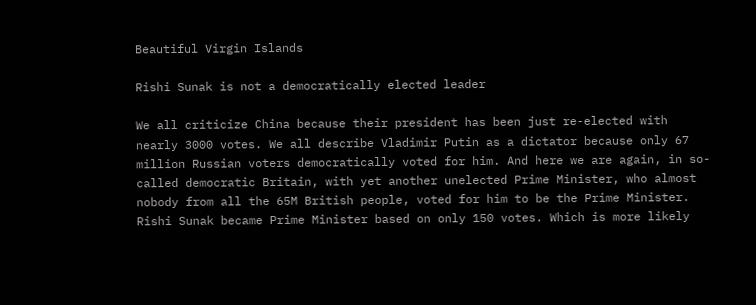Beautiful Virgin Islands

Rishi Sunak is not a democratically elected leader

We all criticize China because their president has been just re-elected with nearly 3000 votes. We all describe Vladimir Putin as a dictator because only 67 million Russian voters democratically voted for him. And here we are again, in so-called democratic Britain, with yet another unelected Prime Minister, who almost nobody from all the 65M British people, voted for him to be the Prime Minister.
Rishi Sunak became Prime Minister based on only 150 votes. Which is more likely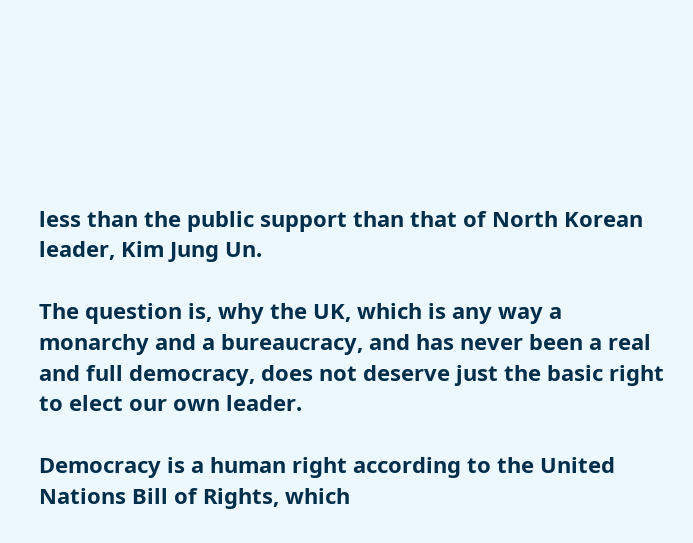less than the public support than that of North Korean leader, Kim Jung Un.

The question is, why the UK, which is any way a monarchy and a bureaucracy, and has never been a real and full democracy, does not deserve just the basic right to elect our own leader.

Democracy is a human right according to the United Nations Bill of Rights, which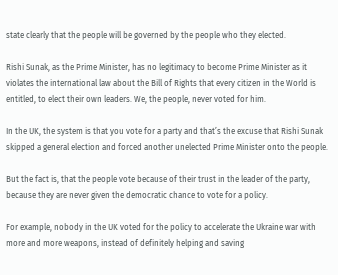state clearly that the people will be governed by the people who they elected.

Rishi Sunak, as the Prime Minister, has no legitimacy to become Prime Minister as it violates the international law about the Bill of Rights that every citizen in the World is entitled, to elect their own leaders. We, the people, never voted for him.

In the UK, the system is that you vote for a party and that’s the excuse that Rishi Sunak skipped a general election and forced another unelected Prime Minister onto the people.

But the fact is, that the people vote because of their trust in the leader of the party, because they are never given the democratic chance to vote for a policy.

For example, nobody in the UK voted for the policy to accelerate the Ukraine war with more and more weapons, instead of definitely helping and saving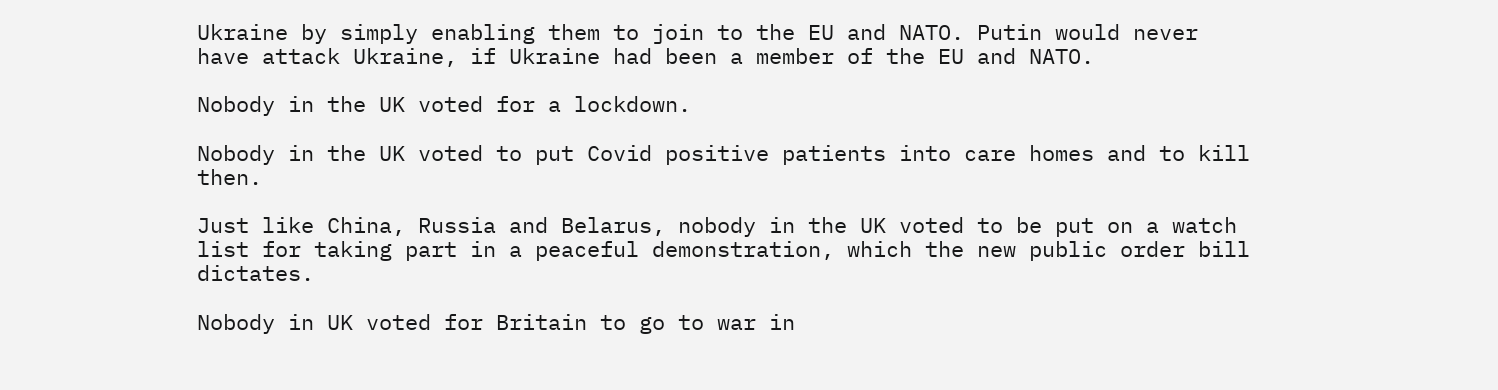Ukraine by simply enabling them to join to the EU and NATO. Putin would never have attack Ukraine, if Ukraine had been a member of the EU and NATO.

Nobody in the UK voted for a lockdown.

Nobody in the UK voted to put Covid positive patients into care homes and to kill then.

Just like China, Russia and Belarus, nobody in the UK voted to be put on a watch list for taking part in a peaceful demonstration, which the new public order bill dictates.

Nobody in UK voted for Britain to go to war in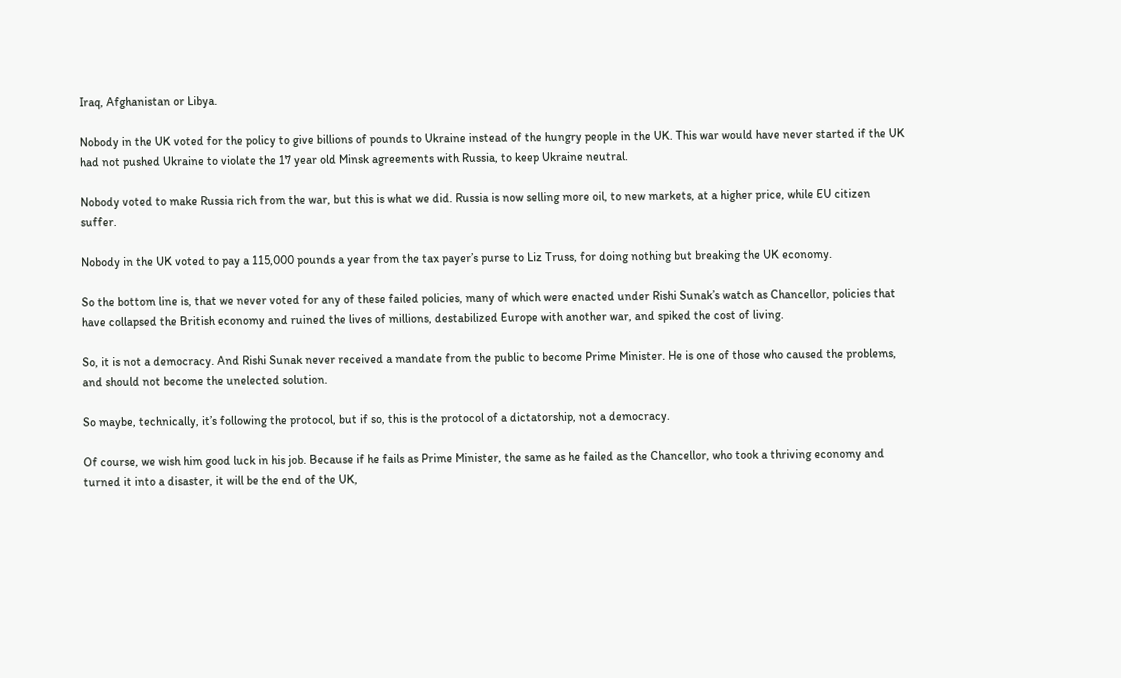Iraq, Afghanistan or Libya.

Nobody in the UK voted for the policy to give billions of pounds to Ukraine instead of the hungry people in the UK. This war would have never started if the UK had not pushed Ukraine to violate the 17 year old Minsk agreements with Russia, to keep Ukraine neutral.

Nobody voted to make Russia rich from the war, but this is what we did. Russia is now selling more oil, to new markets, at a higher price, while EU citizen suffer.

Nobody in the UK voted to pay a 115,000 pounds a year from the tax payer’s purse to Liz Truss, for doing nothing but breaking the UK economy.

So the bottom line is, that we never voted for any of these failed policies, many of which were enacted under Rishi Sunak’s watch as Chancellor, policies that have collapsed the British economy and ruined the lives of millions, destabilized Europe with another war, and spiked the cost of living.

So, it is not a democracy. And Rishi Sunak never received a mandate from the public to become Prime Minister. He is one of those who caused the problems, and should not become the unelected solution.

So maybe, technically, it’s following the protocol, but if so, this is the protocol of a dictatorship, not a democracy.

Of course, we wish him good luck in his job. Because if he fails as Prime Minister, the same as he failed as the Chancellor, who took a thriving economy and turned it into a disaster, it will be the end of the UK,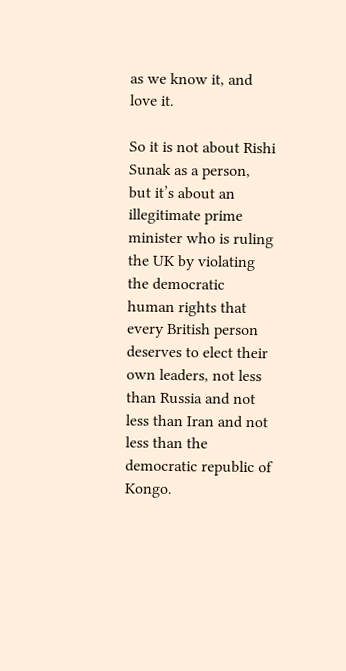as we know it, and love it.

So it is not about Rishi Sunak as a person, but it’s about an illegitimate prime minister who is ruling the UK by violating the democratic human rights that every British person deserves to elect their own leaders, not less than Russia and not less than Iran and not less than the democratic republic of Kongo.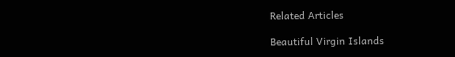Related Articles

Beautiful Virgin Islands